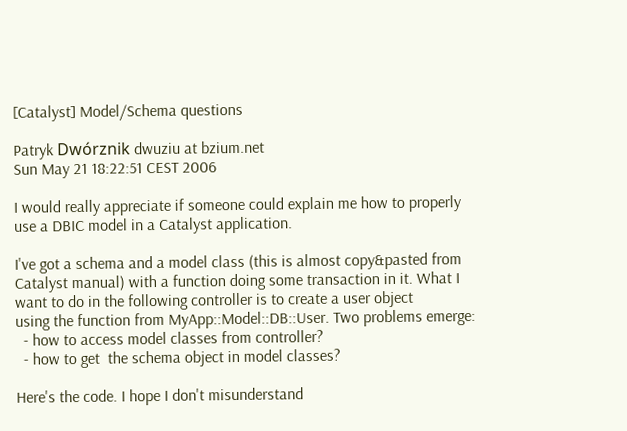[Catalyst] Model/Schema questions

Patryk Dwórznik dwuziu at bzium.net
Sun May 21 18:22:51 CEST 2006

I would really appreciate if someone could explain me how to properly
use a DBIC model in a Catalyst application.

I've got a schema and a model class (this is almost copy&pasted from
Catalyst manual) with a function doing some transaction in it. What I
want to do in the following controller is to create a user object
using the function from MyApp::Model::DB::User. Two problems emerge:
  - how to access model classes from controller?
  - how to get  the schema object in model classes?

Here's the code. I hope I don't misunderstand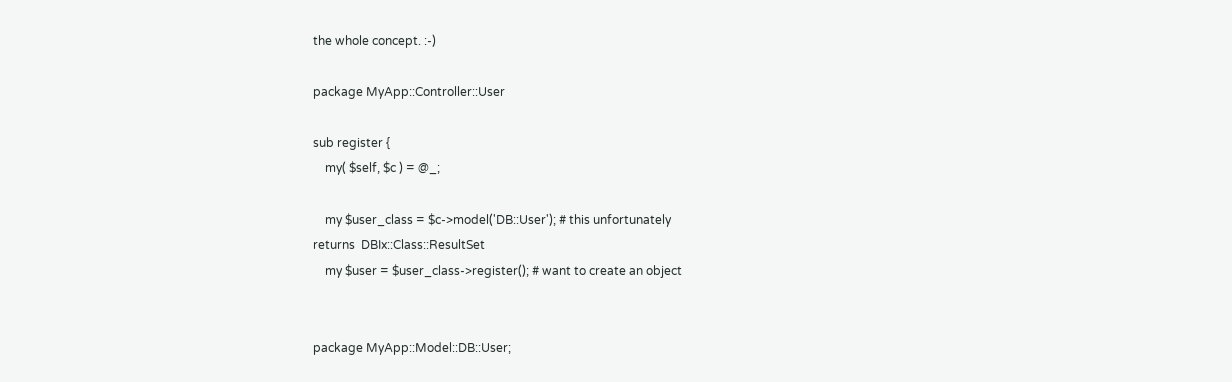the whole concept. :-)

package MyApp::Controller::User

sub register {
    my( $self, $c ) = @_;

    my $user_class = $c->model('DB::User'); # this unfortunately
returns  DBIx::Class::ResultSet
    my $user = $user_class->register(); # want to create an object


package MyApp::Model::DB::User;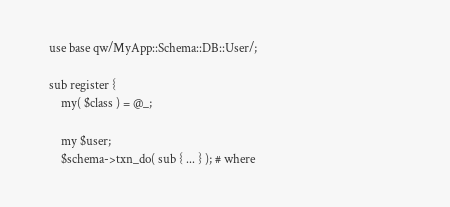use base qw/MyApp::Schema::DB::User/;

sub register {
    my( $class ) = @_;

    my $user;
    $schema->txn_do( sub { ... } ); # where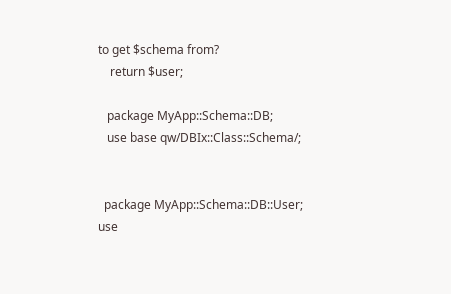to get $schema from?
    return $user;

   package MyApp::Schema::DB;
   use base qw/DBIx::Class::Schema/;


  package MyApp::Schema::DB::User;
use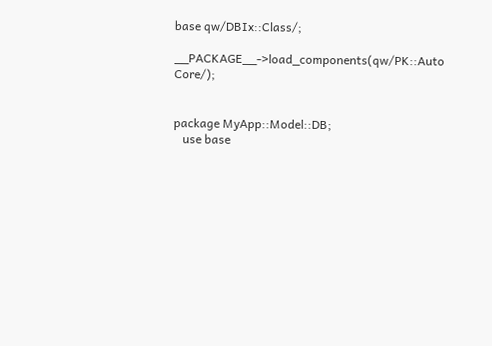base qw/DBIx::Class/;

__PACKAGE__->load_components(qw/PK::Auto Core/);


package MyApp::Model::DB;
   use base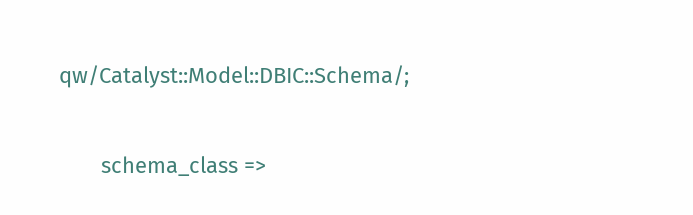qw/Catalyst::Model::DBIC::Schema/;

       schema_class =>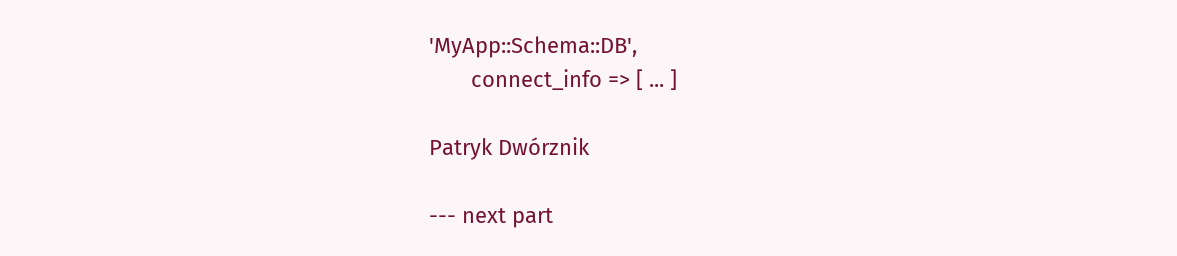'MyApp::Schema::DB',
       connect_info => [ ... ]

Patryk Dwórznik

--- next part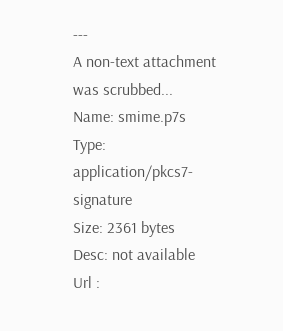---
A non-text attachment was scrubbed...
Name: smime.p7s
Type: application/pkcs7-signature
Size: 2361 bytes
Desc: not available
Url :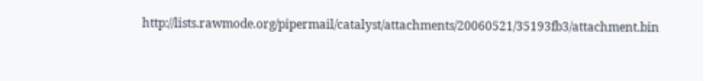http://lists.rawmode.org/pipermail/catalyst/attachments/20060521/35193fb3/attachment.bin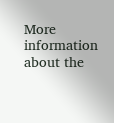More information about the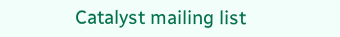Catalyst mailing list